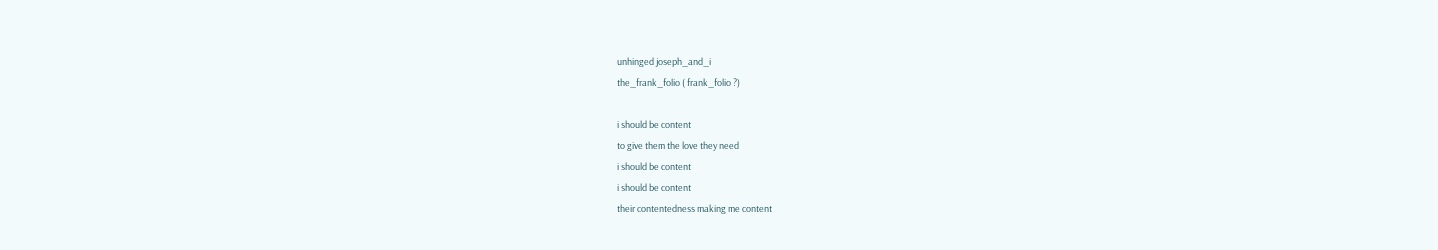unhinged joseph_and_i
the_frank_folio ( frank_folio ?)

i should be content
to give them the love they need
i should be content
i should be content
their contentedness making me content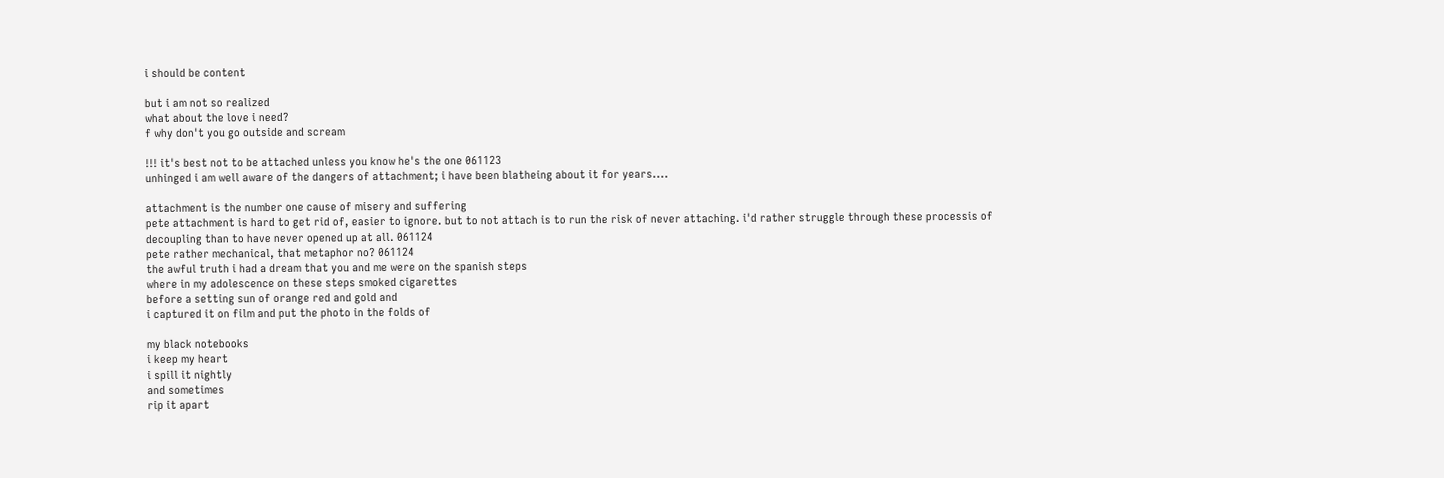i should be content

but i am not so realized
what about the love i need?
f why don't you go outside and scream

!!! it's best not to be attached unless you know he's the one 061123
unhinged i am well aware of the dangers of attachment; i have been blatheing about it for years....

attachment is the number one cause of misery and suffering
pete attachment is hard to get rid of, easier to ignore. but to not attach is to run the risk of never attaching. i'd rather struggle through these processis of decoupling than to have never opened up at all. 061124
pete rather mechanical, that metaphor no? 061124
the awful truth i had a dream that you and me were on the spanish steps
where in my adolescence on these steps smoked cigarettes
before a setting sun of orange red and gold and
i captured it on film and put the photo in the folds of

my black notebooks
i keep my heart
i spill it nightly
and sometimes
rip it apart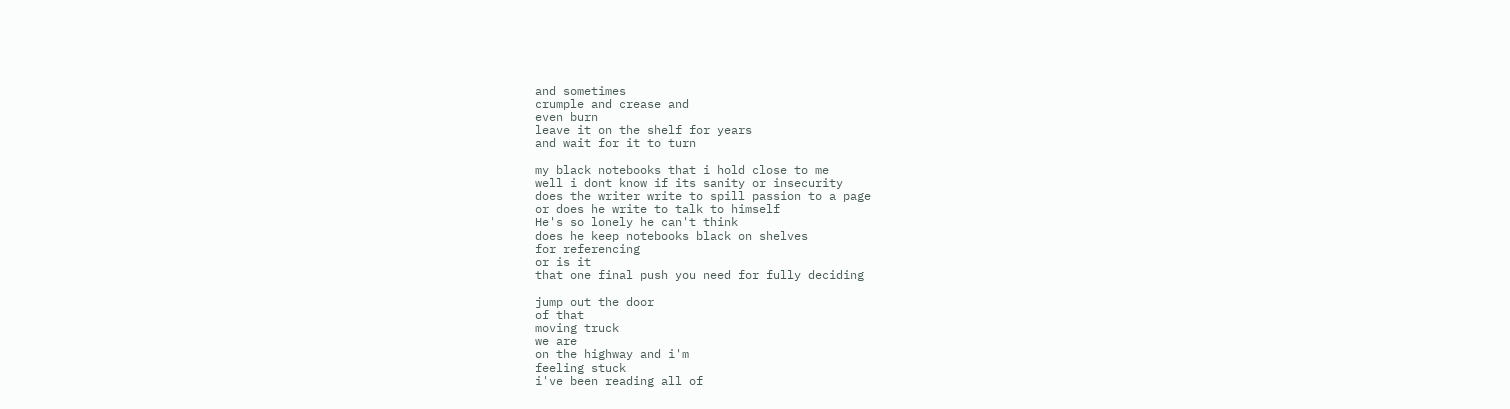and sometimes
crumple and crease and
even burn
leave it on the shelf for years
and wait for it to turn

my black notebooks that i hold close to me
well i dont know if its sanity or insecurity
does the writer write to spill passion to a page
or does he write to talk to himself
He's so lonely he can't think
does he keep notebooks black on shelves
for referencing
or is it
that one final push you need for fully deciding

jump out the door
of that
moving truck
we are
on the highway and i'm
feeling stuck
i've been reading all of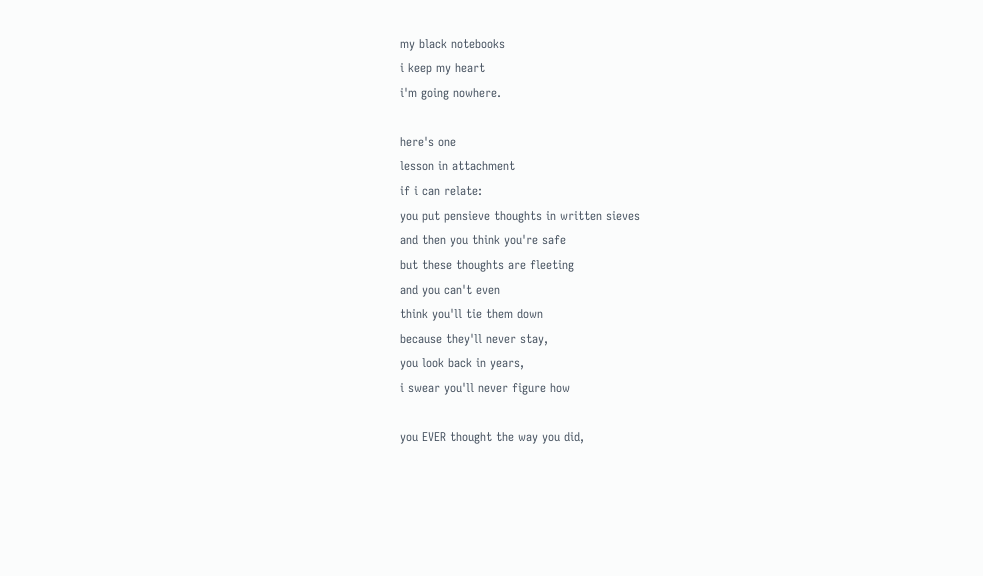my black notebooks
i keep my heart
i'm going nowhere.

here's one
lesson in attachment
if i can relate:
you put pensieve thoughts in written sieves
and then you think you're safe
but these thoughts are fleeting
and you can't even
think you'll tie them down
because they'll never stay,
you look back in years,
i swear you'll never figure how

you EVER thought the way you did,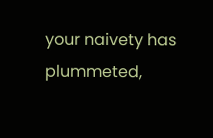your naivety has plummeted,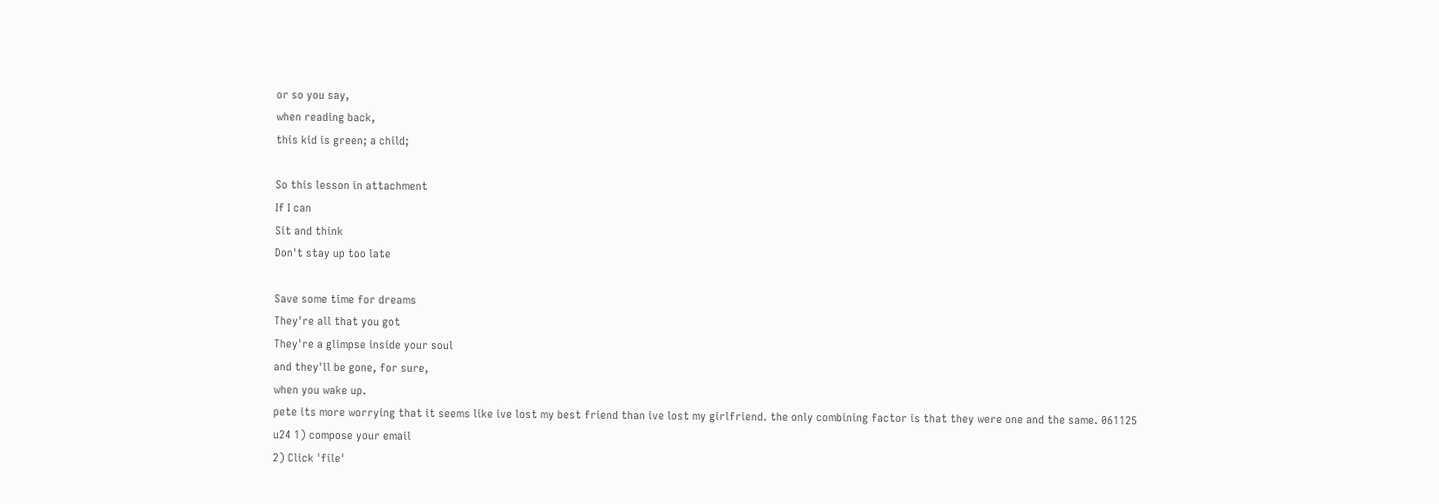or so you say,
when reading back,
this kid is green; a child;

So this lesson in attachment
If I can
Sit and think
Don't stay up too late

Save some time for dreams
They're all that you got
They're a glimpse inside your soul
and they'll be gone, for sure,
when you wake up.
pete its more worrying that it seems like ive lost my best friend than ive lost my girlfriend. the only combining factor is that they were one and the same. 061125
u24 1) compose your email
2) Click 'file'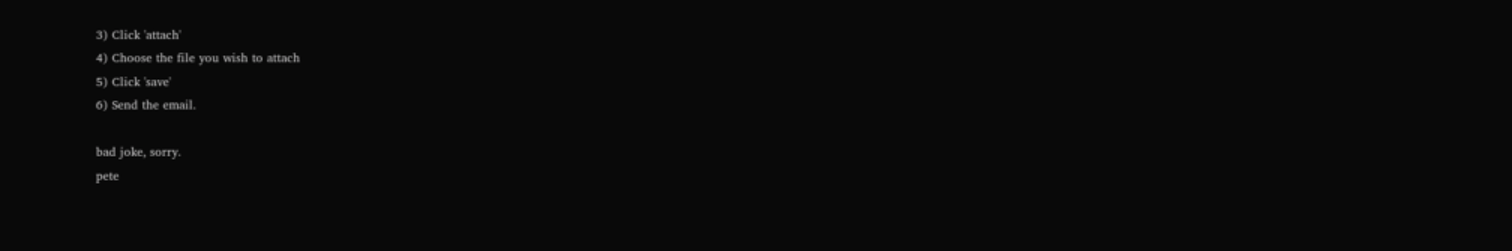3) Click 'attach'
4) Choose the file you wish to attach
5) Click 'save'
6) Send the email.

bad joke, sorry.
pete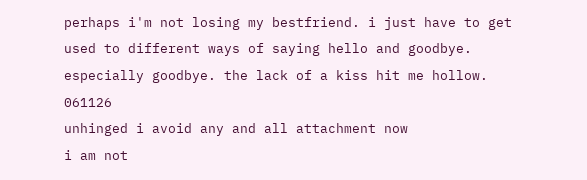perhaps i'm not losing my bestfriend. i just have to get used to different ways of saying hello and goodbye. especially goodbye. the lack of a kiss hit me hollow. 061126
unhinged i avoid any and all attachment now
i am not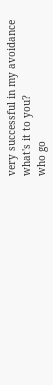very successful in my avoidance
what's it to you?
who go